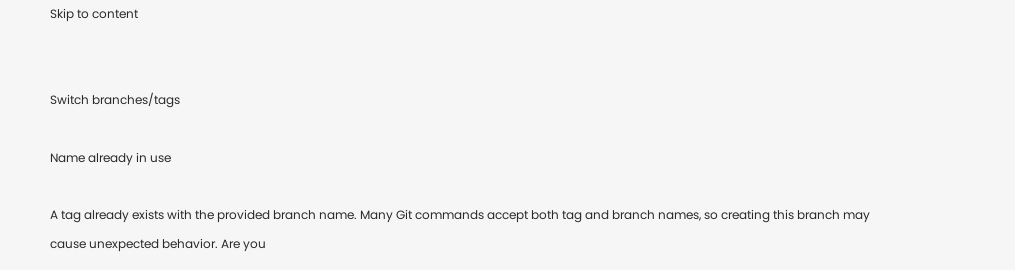Skip to content


Switch branches/tags

Name already in use

A tag already exists with the provided branch name. Many Git commands accept both tag and branch names, so creating this branch may cause unexpected behavior. Are you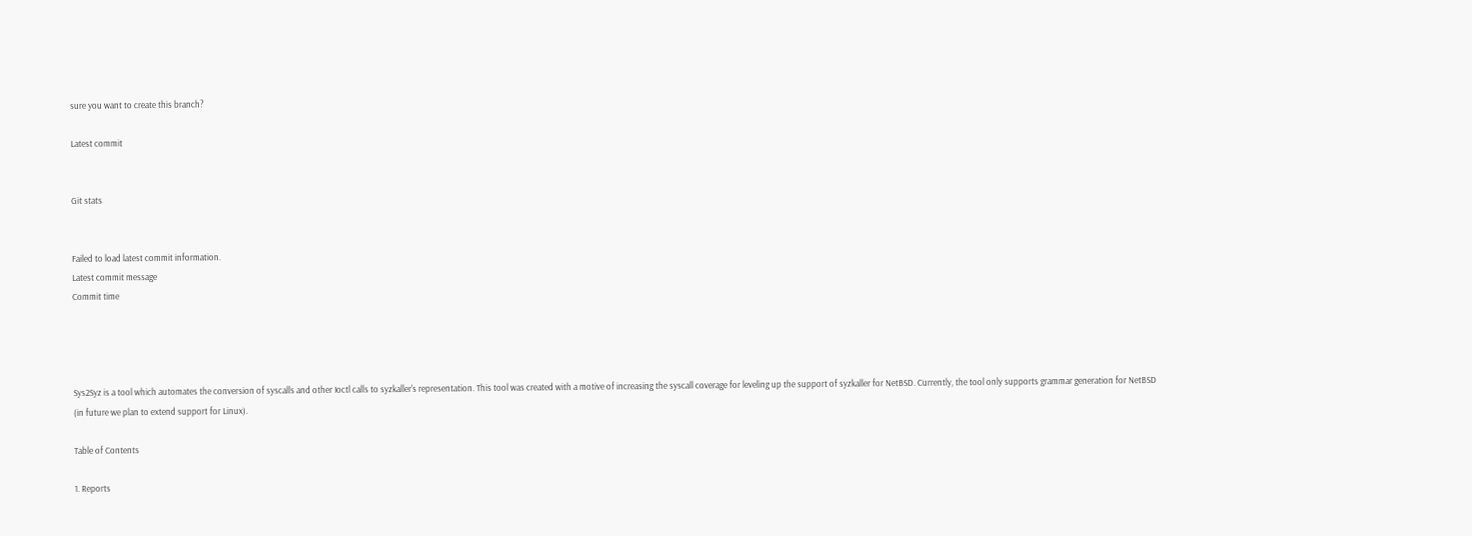sure you want to create this branch?

Latest commit


Git stats


Failed to load latest commit information.
Latest commit message
Commit time




Sys2Syz is a tool which automates the conversion of syscalls and other Ioctl calls to syzkaller's representation. This tool was created with a motive of increasing the syscall coverage for leveling up the support of syzkaller for NetBSD. Currently, the tool only supports grammar generation for NetBSD (in future we plan to extend support for Linux).

Table of Contents

1. Reports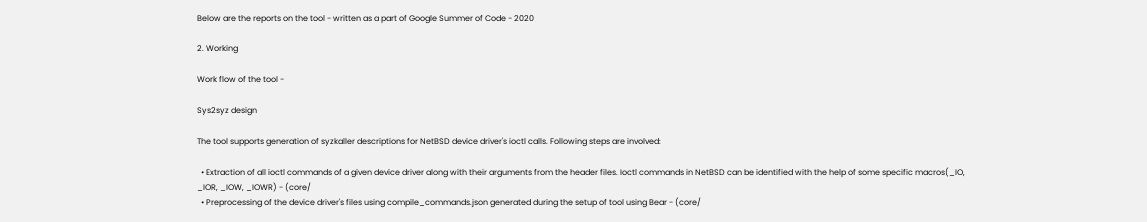Below are the reports on the tool - written as a part of Google Summer of Code - 2020

2. Working

Work flow of the tool -

Sys2syz design

The tool supports generation of syzkaller descriptions for NetBSD device driver's ioctl calls. Following steps are involved:

  • Extraction of all ioctl commands of a given device driver along with their arguments from the header files. Ioctl commands in NetBSD can be identified with the help of some specific macros(_IO, _IOR, _IOW, _IOWR) - (core/
  • Preprocessing of the device driver's files using compile_commands.json generated during the setup of tool using Bear - (core/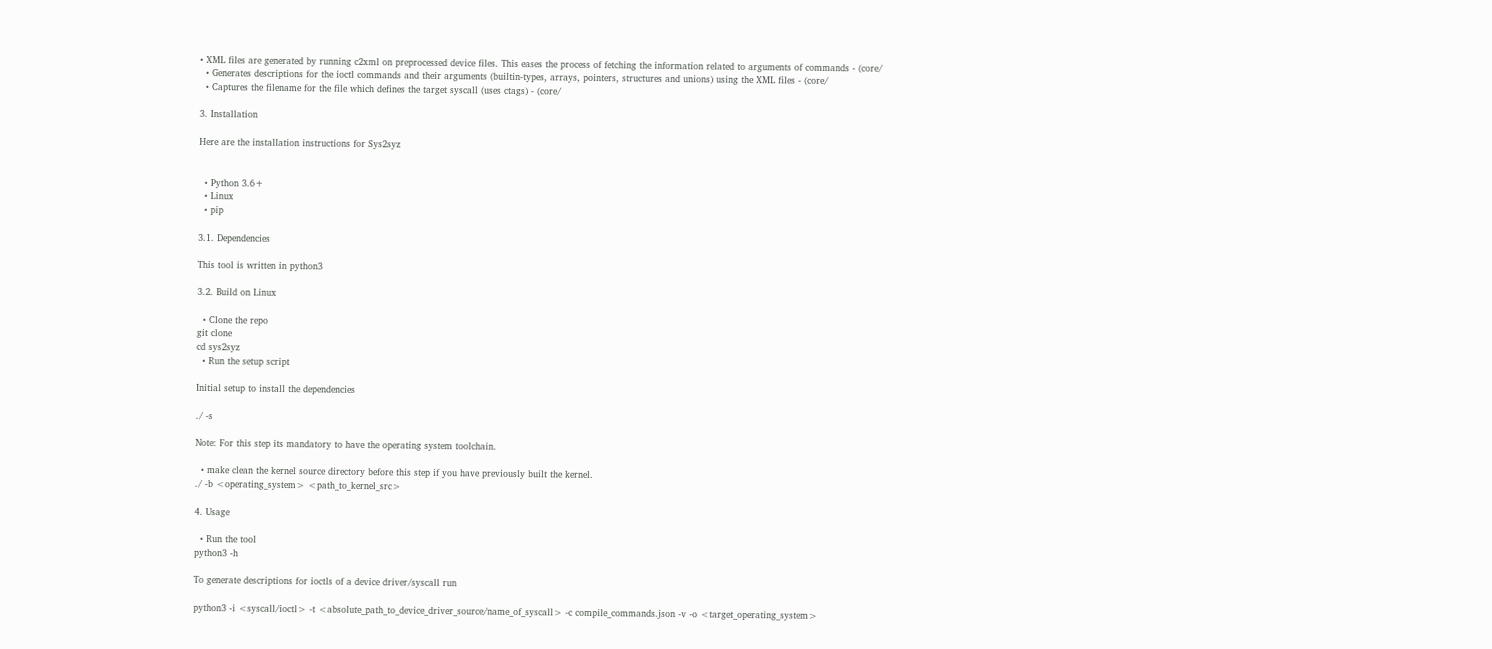• XML files are generated by running c2xml on preprocessed device files. This eases the process of fetching the information related to arguments of commands - (core/
  • Generates descriptions for the ioctl commands and their arguments (builtin-types, arrays, pointers, structures and unions) using the XML files - (core/
  • Captures the filename for the file which defines the target syscall (uses ctags) - (core/

3. Installation

Here are the installation instructions for Sys2syz


  • Python 3.6+
  • Linux
  • pip

3.1. Dependencies

This tool is written in python3

3.2. Build on Linux

  • Clone the repo
git clone
cd sys2syz
  • Run the setup script

Initial setup to install the dependencies

./ -s

Note: For this step its mandatory to have the operating system toolchain.

  • make clean the kernel source directory before this step if you have previously built the kernel.
./ -b <operating_system> <path_to_kernel_src>

4. Usage

  • Run the tool
python3 -h

To generate descriptions for ioctls of a device driver/syscall run

python3 -i <syscall/ioctl> -t <absolute_path_to_device_driver_source/name_of_syscall> -c compile_commands.json -v -o <target_operating_system>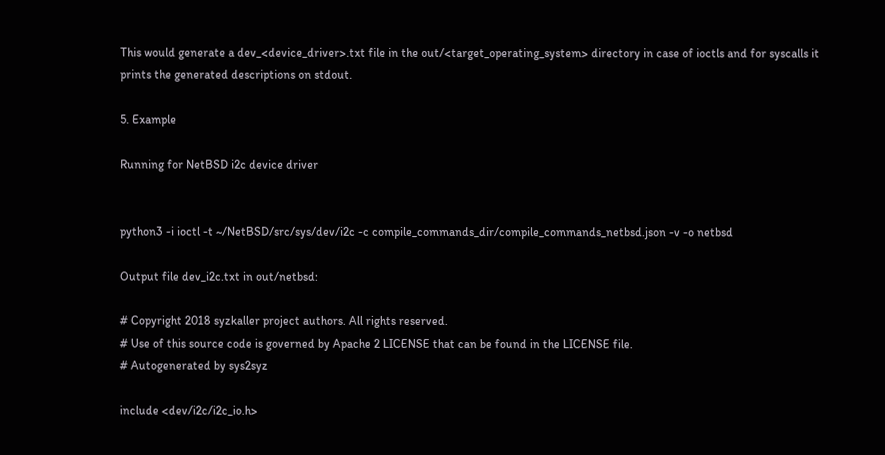This would generate a dev_<device_driver>.txt file in the out/<target_operating_system> directory in case of ioctls and for syscalls it prints the generated descriptions on stdout.

5. Example

Running for NetBSD i2c device driver


python3 -i ioctl -t ~/NetBSD/src/sys/dev/i2c -c compile_commands_dir/compile_commands_netbsd.json -v -o netbsd

Output file dev_i2c.txt in out/netbsd:

# Copyright 2018 syzkaller project authors. All rights reserved.
# Use of this source code is governed by Apache 2 LICENSE that can be found in the LICENSE file.
# Autogenerated by sys2syz

include <dev/i2c/i2c_io.h>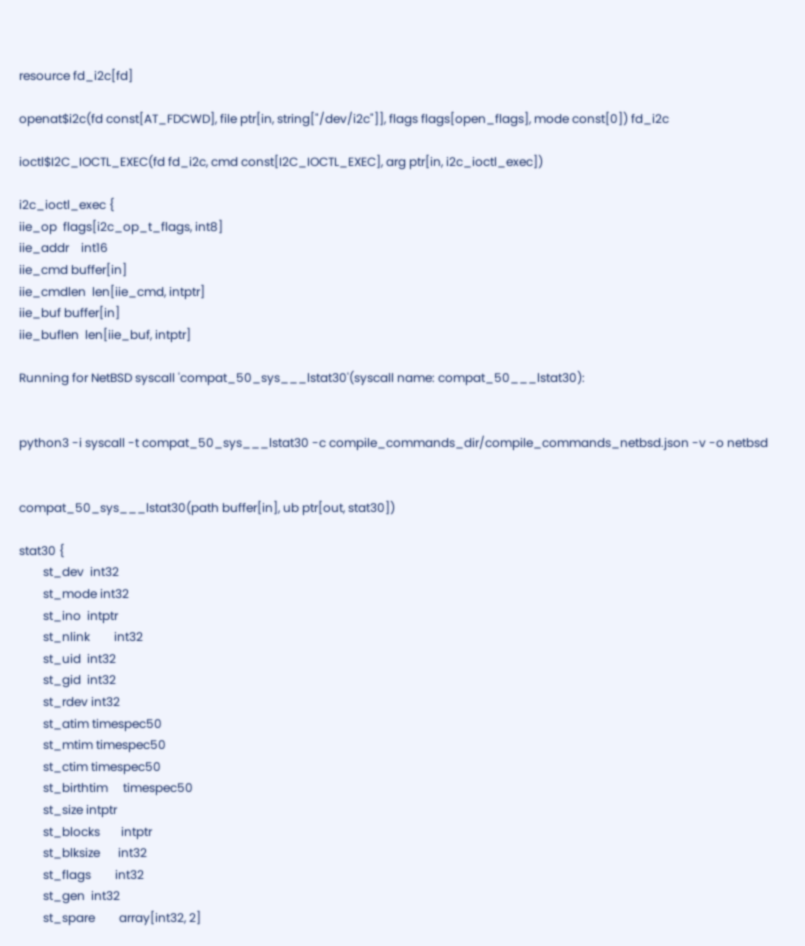resource fd_i2c[fd]

openat$i2c(fd const[AT_FDCWD], file ptr[in, string["/dev/i2c"]], flags flags[open_flags], mode const[0]) fd_i2c

ioctl$I2C_IOCTL_EXEC(fd fd_i2c, cmd const[I2C_IOCTL_EXEC], arg ptr[in, i2c_ioctl_exec])

i2c_ioctl_exec {
iie_op  flags[i2c_op_t_flags, int8]
iie_addr    int16
iie_cmd buffer[in]
iie_cmdlen  len[iie_cmd, intptr]
iie_buf buffer[in]
iie_buflen  len[iie_buf, intptr]

Running for NetBSD syscall 'compat_50_sys___lstat30'(syscall name: compat_50___lstat30):


python3 -i syscall -t compat_50_sys___lstat30 -c compile_commands_dir/compile_commands_netbsd.json -v -o netbsd


compat_50_sys___lstat30(path buffer[in], ub ptr[out, stat30])

stat30 {
        st_dev  int32
        st_mode int32
        st_ino  intptr
        st_nlink        int32
        st_uid  int32
        st_gid  int32
        st_rdev int32
        st_atim timespec50
        st_mtim timespec50
        st_ctim timespec50
        st_birthtim     timespec50
        st_size intptr
        st_blocks       intptr
        st_blksize      int32
        st_flags        int32
        st_gen  int32
        st_spare        array[int32, 2]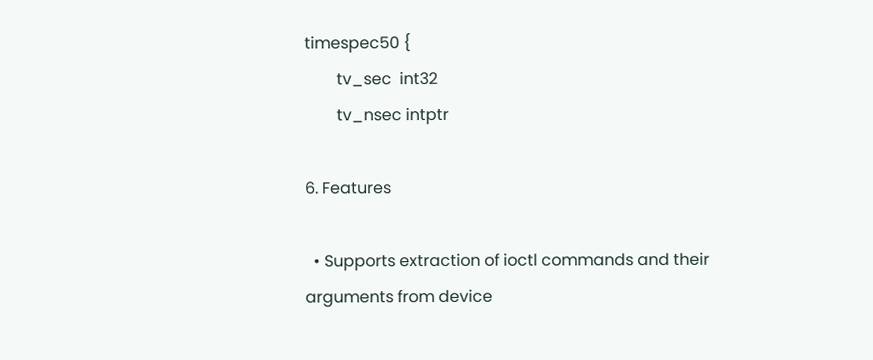timespec50 {
        tv_sec  int32
        tv_nsec intptr

6. Features

  • Supports extraction of ioctl commands and their arguments from device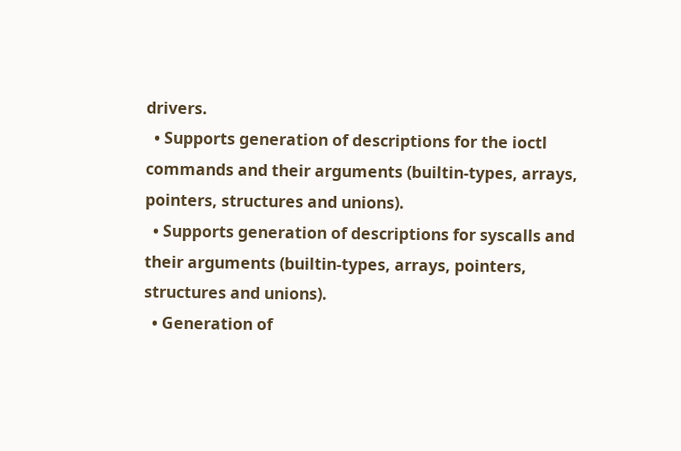drivers.
  • Supports generation of descriptions for the ioctl commands and their arguments (builtin-types, arrays, pointers, structures and unions).
  • Supports generation of descriptions for syscalls and their arguments (builtin-types, arrays, pointers, structures and unions).
  • Generation of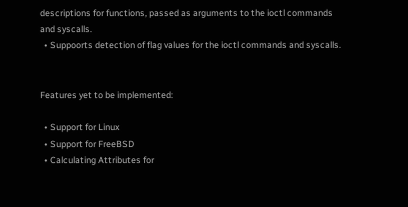descriptions for functions, passed as arguments to the ioctl commands and syscalls.
  • Suppoorts detection of flag values for the ioctl commands and syscalls.


Features yet to be implemented:

  • Support for Linux
  • Support for FreeBSD
  • Calculating Attributes for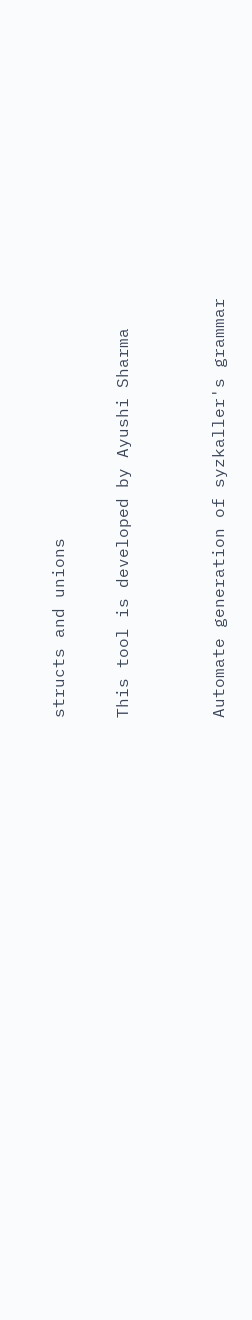structs and unions

This tool is developed by Ayushi Sharma


Automate generation of syzkaller's grammar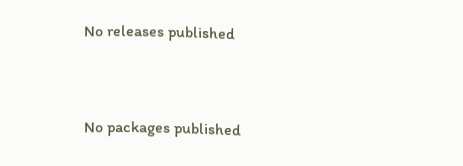No releases published


No packages published